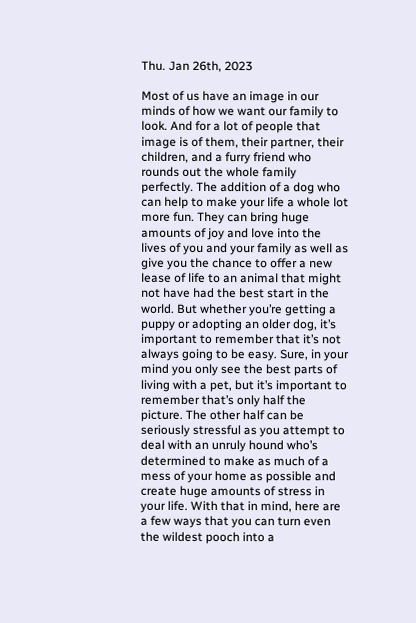Thu. Jan 26th, 2023

Most of us have an image in our minds of how we want our family to look. And for a lot of people that image is of them, their partner, their children, and a furry friend who rounds out the whole family perfectly. The addition of a dog who can help to make your life a whole lot more fun. They can bring huge amounts of joy and love into the lives of you and your family as well as give you the chance to offer a new lease of life to an animal that might not have had the best start in the world. But whether you’re getting a puppy or adopting an older dog, it’s important to remember that it’s not always going to be easy. Sure, in your mind you only see the best parts of living with a pet, but it’s important to remember that’s only half the picture. The other half can be seriously stressful as you attempt to deal with an unruly hound who’s determined to make as much of a mess of your home as possible and create huge amounts of stress in your life. With that in mind, here are a few ways that you can turn even the wildest pooch into a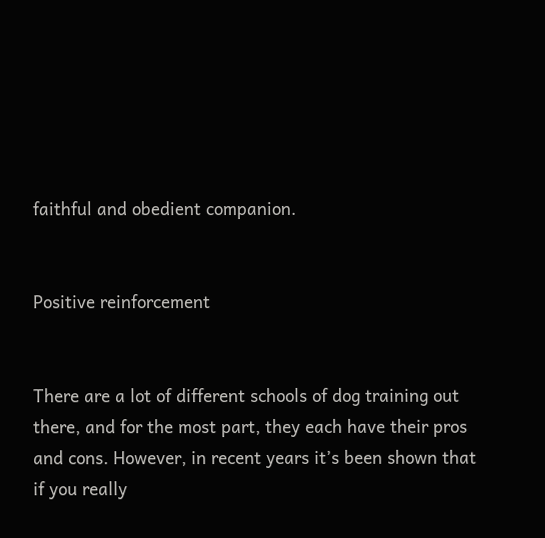faithful and obedient companion.


Positive reinforcement


There are a lot of different schools of dog training out there, and for the most part, they each have their pros and cons. However, in recent years it’s been shown that if you really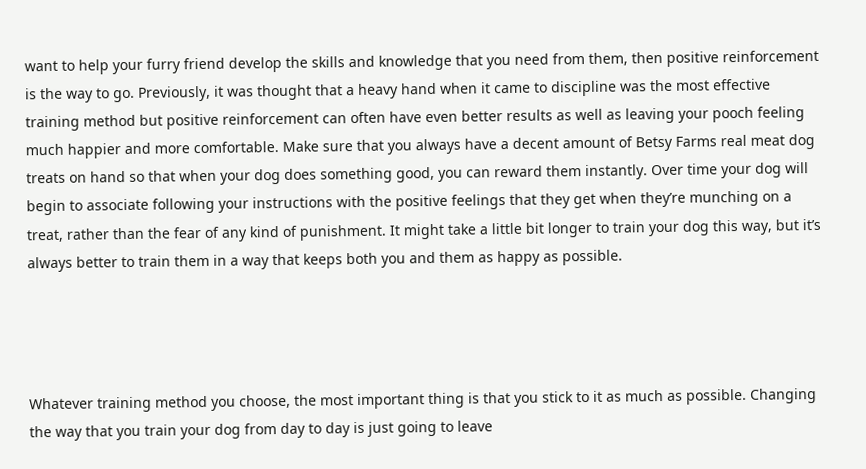want to help your furry friend develop the skills and knowledge that you need from them, then positive reinforcement is the way to go. Previously, it was thought that a heavy hand when it came to discipline was the most effective training method but positive reinforcement can often have even better results as well as leaving your pooch feeling much happier and more comfortable. Make sure that you always have a decent amount of Betsy Farms real meat dog treats on hand so that when your dog does something good, you can reward them instantly. Over time your dog will begin to associate following your instructions with the positive feelings that they get when they’re munching on a treat, rather than the fear of any kind of punishment. It might take a little bit longer to train your dog this way, but it’s always better to train them in a way that keeps both you and them as happy as possible.




Whatever training method you choose, the most important thing is that you stick to it as much as possible. Changing the way that you train your dog from day to day is just going to leave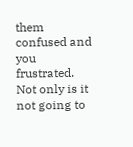them confused and you frustrated. Not only is it not going to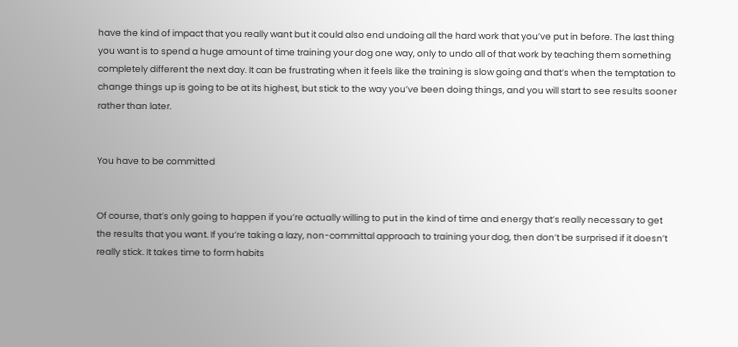have the kind of impact that you really want but it could also end undoing all the hard work that you’ve put in before. The last thing you want is to spend a huge amount of time training your dog one way, only to undo all of that work by teaching them something completely different the next day. It can be frustrating when it feels like the training is slow going and that’s when the temptation to change things up is going to be at its highest, but stick to the way you’ve been doing things, and you will start to see results sooner rather than later.


You have to be committed


Of course, that’s only going to happen if you’re actually willing to put in the kind of time and energy that’s really necessary to get the results that you want. If you’re taking a lazy, non-committal approach to training your dog, then don’t be surprised if it doesn’t really stick. It takes time to form habits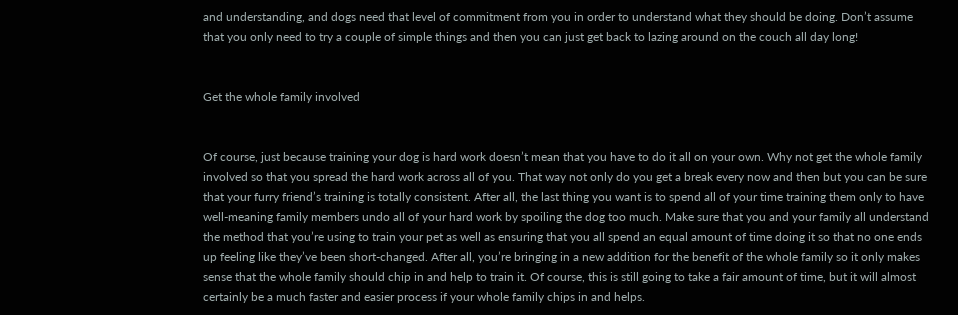and understanding, and dogs need that level of commitment from you in order to understand what they should be doing. Don’t assume that you only need to try a couple of simple things and then you can just get back to lazing around on the couch all day long!


Get the whole family involved


Of course, just because training your dog is hard work doesn’t mean that you have to do it all on your own. Why not get the whole family involved so that you spread the hard work across all of you. That way not only do you get a break every now and then but you can be sure that your furry friend’s training is totally consistent. After all, the last thing you want is to spend all of your time training them only to have well-meaning family members undo all of your hard work by spoiling the dog too much. Make sure that you and your family all understand the method that you’re using to train your pet as well as ensuring that you all spend an equal amount of time doing it so that no one ends up feeling like they’ve been short-changed. After all, you’re bringing in a new addition for the benefit of the whole family so it only makes sense that the whole family should chip in and help to train it. Of course, this is still going to take a fair amount of time, but it will almost certainly be a much faster and easier process if your whole family chips in and helps.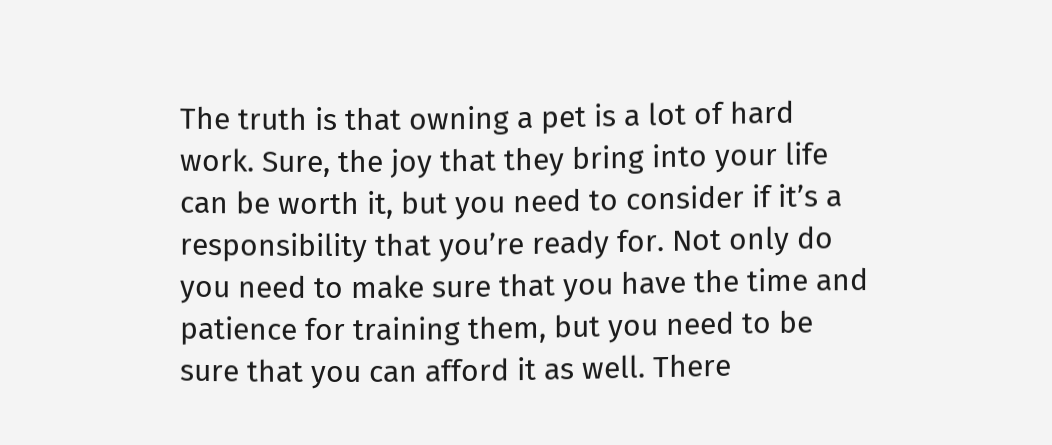The truth is that owning a pet is a lot of hard work. Sure, the joy that they bring into your life can be worth it, but you need to consider if it’s a responsibility that you’re ready for. Not only do you need to make sure that you have the time and patience for training them, but you need to be sure that you can afford it as well. There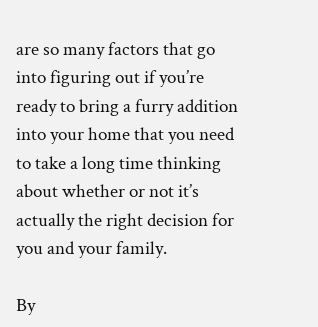are so many factors that go into figuring out if you’re ready to bring a furry addition into your home that you need to take a long time thinking about whether or not it’s actually the right decision for you and your family.

By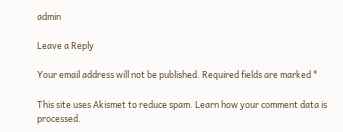admin

Leave a Reply

Your email address will not be published. Required fields are marked *

This site uses Akismet to reduce spam. Learn how your comment data is processed.